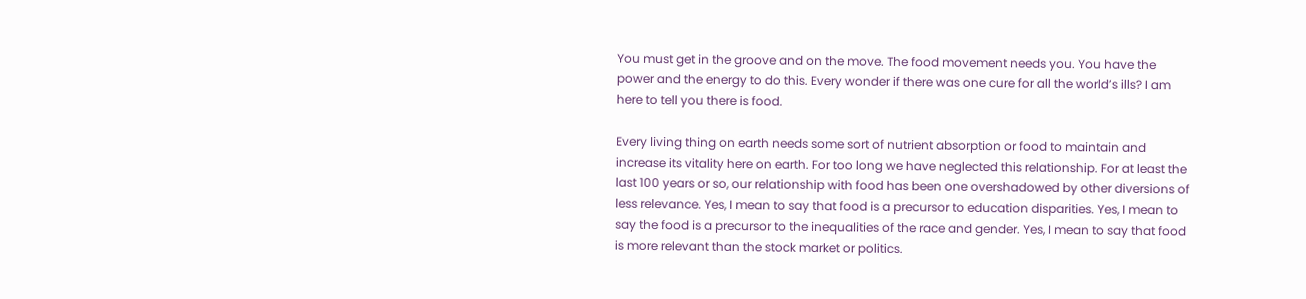You must get in the groove and on the move. The food movement needs you. You have the power and the energy to do this. Every wonder if there was one cure for all the world’s ills? I am here to tell you there is food.

Every living thing on earth needs some sort of nutrient absorption or food to maintain and increase its vitality here on earth. For too long we have neglected this relationship. For at least the last 100 years or so, our relationship with food has been one overshadowed by other diversions of less relevance. Yes, I mean to say that food is a precursor to education disparities. Yes, I mean to say the food is a precursor to the inequalities of the race and gender. Yes, I mean to say that food is more relevant than the stock market or politics.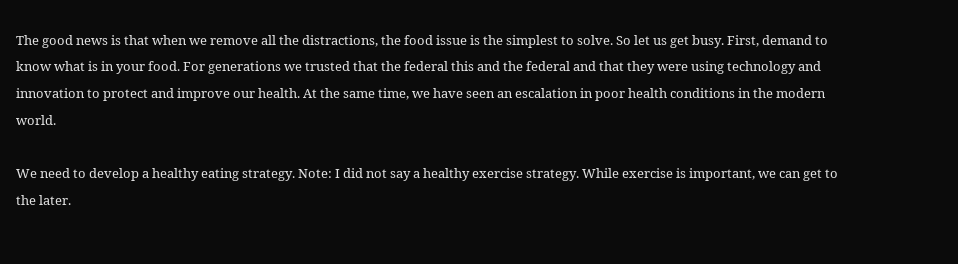The good news is that when we remove all the distractions, the food issue is the simplest to solve. So let us get busy. First, demand to know what is in your food. For generations we trusted that the federal this and the federal and that they were using technology and innovation to protect and improve our health. At the same time, we have seen an escalation in poor health conditions in the modern world.

We need to develop a healthy eating strategy. Note: I did not say a healthy exercise strategy. While exercise is important, we can get to the later.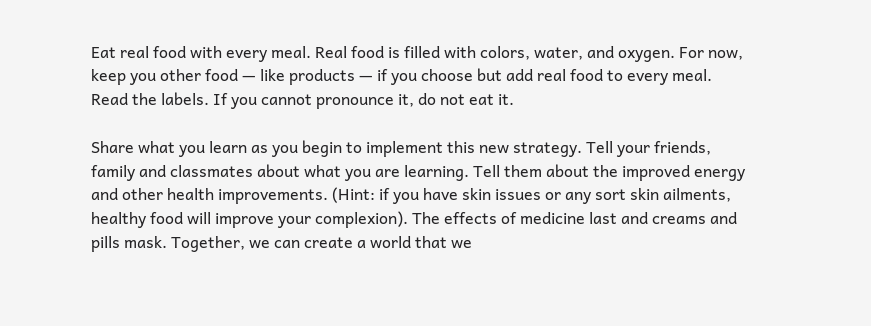Eat real food with every meal. Real food is filled with colors, water, and oxygen. For now, keep you other food — like products — if you choose but add real food to every meal. Read the labels. If you cannot pronounce it, do not eat it.

Share what you learn as you begin to implement this new strategy. Tell your friends, family and classmates about what you are learning. Tell them about the improved energy and other health improvements. (Hint: if you have skin issues or any sort skin ailments, healthy food will improve your complexion). The effects of medicine last and creams and pills mask. Together, we can create a world that we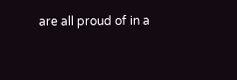are all proud of in a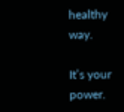healthy way.

It’s your power.